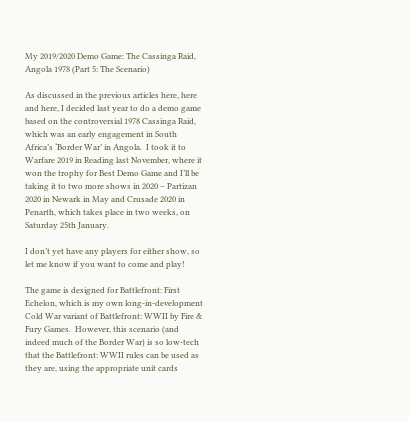My 2019/2020 Demo Game: The Cassinga Raid, Angola 1978 (Part 5: The Scenario)

As discussed in the previous articles here, here and here, I decided last year to do a demo game based on the controversial 1978 Cassinga Raid, which was an early engagement in South Africa’s ‘Border War’ in Angola.  I took it to Warfare 2019 in Reading last November, where it won the trophy for Best Demo Game and I’ll be taking it to two more shows in 2020 – Partizan 2020 in Newark in May and Crusade 2020 in Penarth, which takes place in two weeks, on Saturday 25th January.

I don’t yet have any players for either show, so let me know if you want to come and play!

The game is designed for Battlefront: First Echelon, which is my own long-in-development Cold War variant of Battlefront: WWII by Fire & Fury Games.  However, this scenario (and indeed much of the Border War) is so low-tech that the Battlefront: WWII rules can be used as they are, using the appropriate unit cards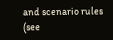and scenario rules (see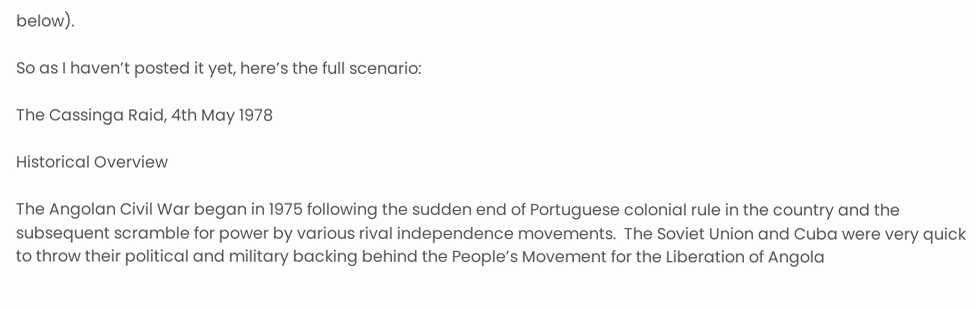below).

So as I haven’t posted it yet, here’s the full scenario:

The Cassinga Raid, 4th May 1978

Historical Overview

The Angolan Civil War began in 1975 following the sudden end of Portuguese colonial rule in the country and the subsequent scramble for power by various rival independence movements.  The Soviet Union and Cuba were very quick to throw their political and military backing behind the People’s Movement for the Liberation of Angola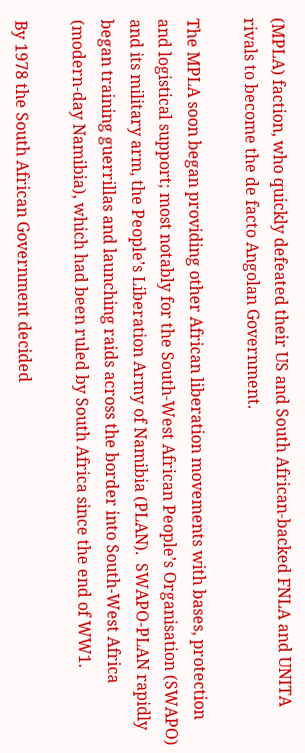(MPLA) faction, who quickly defeated their US and South African-backed FNLA and UNITA rivals to become the de facto Angolan Government.

The MPLA soon began providing other African liberation movements with bases, protection and logistical support; most notably for the South-West African People’s Organisation (SWAPO) and its military arm, the People’s Liberation Army of Namibia (PLAN).  SWAPO-PLAN rapidly began training guerrillas and launching raids across the border into South-West Africa (modern-day Namibia), which had been ruled by South Africa since the end of WW1.

By 1978 the South African Government decided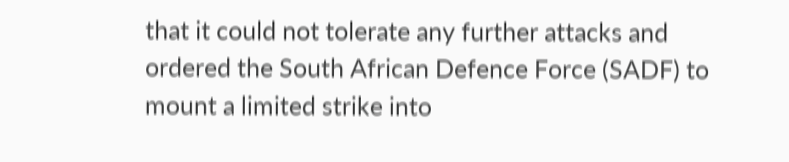that it could not tolerate any further attacks and ordered the South African Defence Force (SADF) to mount a limited strike into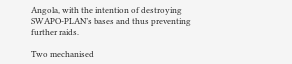Angola, with the intention of destroying SWAPO-PLAN’s bases and thus preventing further raids.

Two mechanised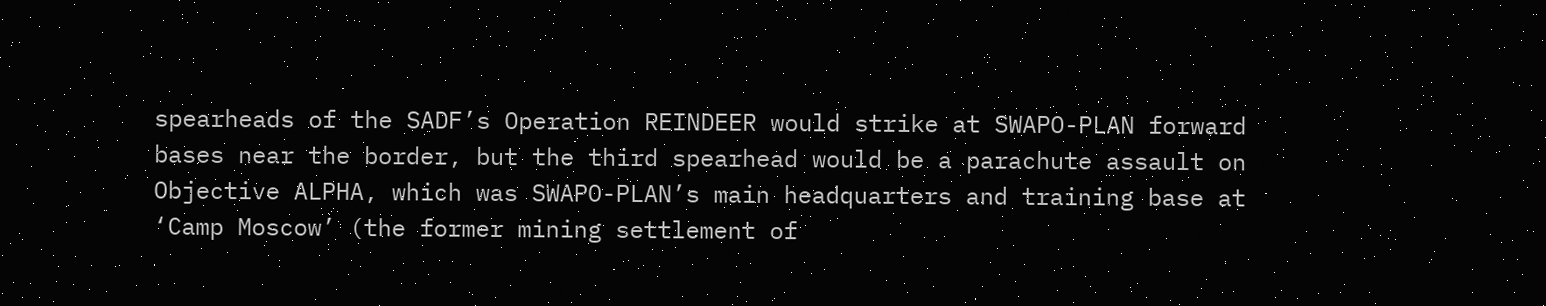spearheads of the SADF’s Operation REINDEER would strike at SWAPO-PLAN forward bases near the border, but the third spearhead would be a parachute assault on Objective ALPHA, which was SWAPO-PLAN’s main headquarters and training base at ‘Camp Moscow’ (the former mining settlement of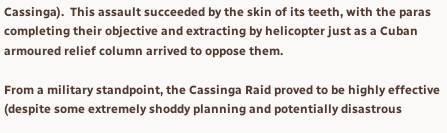Cassinga).  This assault succeeded by the skin of its teeth, with the paras completing their objective and extracting by helicopter just as a Cuban armoured relief column arrived to oppose them.

From a military standpoint, the Cassinga Raid proved to be highly effective (despite some extremely shoddy planning and potentially disastrous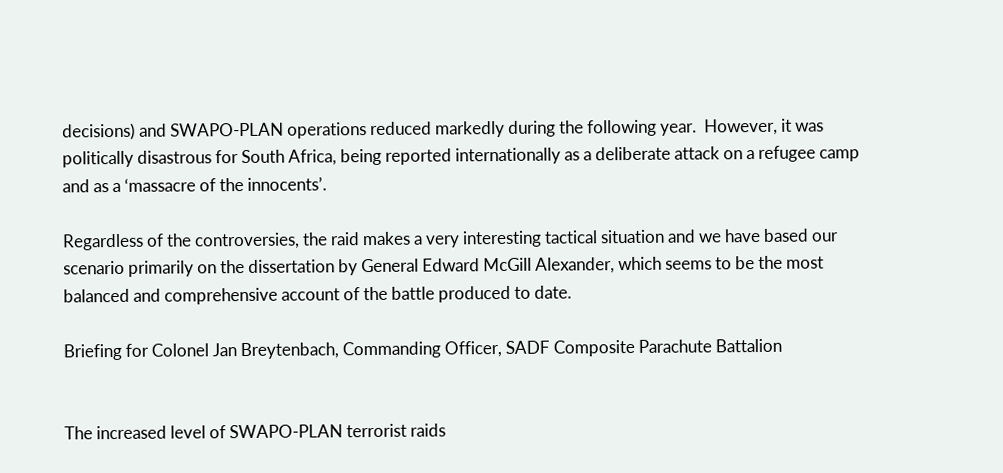decisions) and SWAPO-PLAN operations reduced markedly during the following year.  However, it was politically disastrous for South Africa, being reported internationally as a deliberate attack on a refugee camp and as a ‘massacre of the innocents’.

Regardless of the controversies, the raid makes a very interesting tactical situation and we have based our scenario primarily on the dissertation by General Edward McGill Alexander, which seems to be the most balanced and comprehensive account of the battle produced to date.

Briefing for Colonel Jan Breytenbach, Commanding Officer, SADF Composite Parachute Battalion


The increased level of SWAPO-PLAN terrorist raids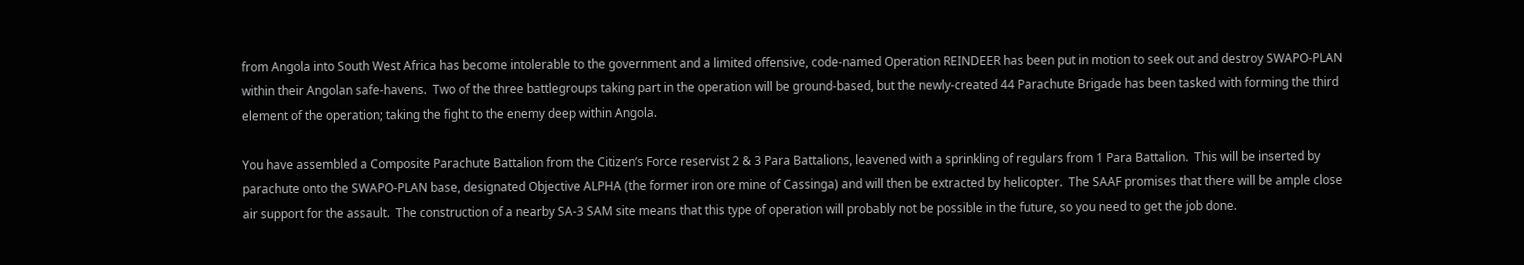from Angola into South West Africa has become intolerable to the government and a limited offensive, code-named Operation REINDEER has been put in motion to seek out and destroy SWAPO-PLAN within their Angolan safe-havens.  Two of the three battlegroups taking part in the operation will be ground-based, but the newly-created 44 Parachute Brigade has been tasked with forming the third element of the operation; taking the fight to the enemy deep within Angola.

You have assembled a Composite Parachute Battalion from the Citizen’s Force reservist 2 & 3 Para Battalions, leavened with a sprinkling of regulars from 1 Para Battalion.  This will be inserted by parachute onto the SWAPO-PLAN base, designated Objective ALPHA (the former iron ore mine of Cassinga) and will then be extracted by helicopter.  The SAAF promises that there will be ample close air support for the assault.  The construction of a nearby SA-3 SAM site means that this type of operation will probably not be possible in the future, so you need to get the job done.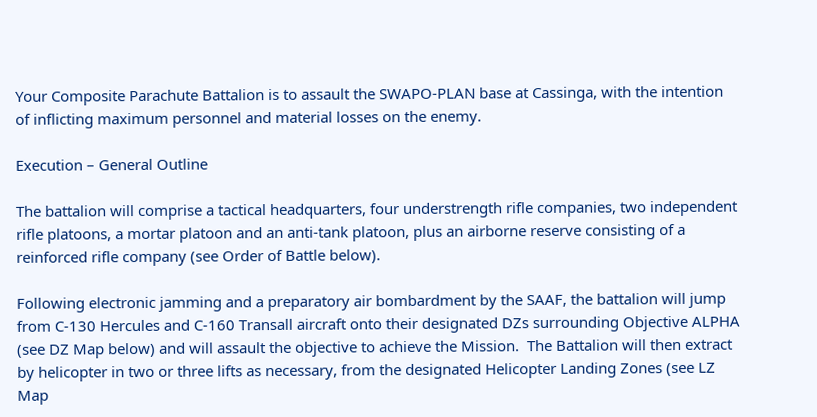Your Composite Parachute Battalion is to assault the SWAPO-PLAN base at Cassinga, with the intention of inflicting maximum personnel and material losses on the enemy.

Execution – General Outline

The battalion will comprise a tactical headquarters, four understrength rifle companies, two independent rifle platoons, a mortar platoon and an anti-tank platoon, plus an airborne reserve consisting of a reinforced rifle company (see Order of Battle below).

Following electronic jamming and a preparatory air bombardment by the SAAF, the battalion will jump from C-130 Hercules and C-160 Transall aircraft onto their designated DZs surrounding Objective ALPHA (see DZ Map below) and will assault the objective to achieve the Mission.  The Battalion will then extract by helicopter in two or three lifts as necessary, from the designated Helicopter Landing Zones (see LZ Map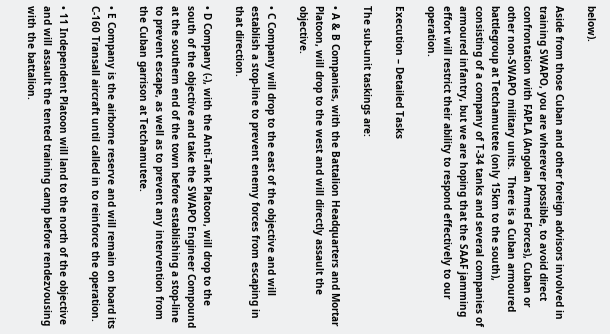below).

Aside from those Cuban and other foreign advisors involved in training SWAPO, you are wherever possible, to avoid direct confrontation with FAPLA (Angolan Armed Forces), Cuban or other non-SWAPO military units.  There is a Cuban armoured battlegroup at Tetchamutete (only 15km to the south), consisting of a company of T-34 tanks and several companies of armoured infantry, but we are hoping that the SAAF jamming effort will restrict their ability to respond effectively to our operation.

Execution – Detailed Tasks

The sub-unit taskings are:

• A & B Companies, with the Battalion Headquarters and Mortar Platoon, will drop to the west and will directly assault the objective.

• C Company will drop to the east of the objective and will establish a stop-line to prevent enemy forces from escaping in that direction.

• D Company (-), with the Anti-Tank Platoon, will drop to the south of the objective and take the SWAPO Engineer Compound at the southern end of the town before establishing a stop-line to prevent escape, as well as to prevent any intervention from the Cuban garrison at Tetchamutete.

• E Company is the airborne reserve and will remain on board its C-160 Transall aircraft until called in to reinforce the operation.

• 11 Independent Platoon will land to the north of the objective and will assault the tented training camp before rendezvousing with the battalion.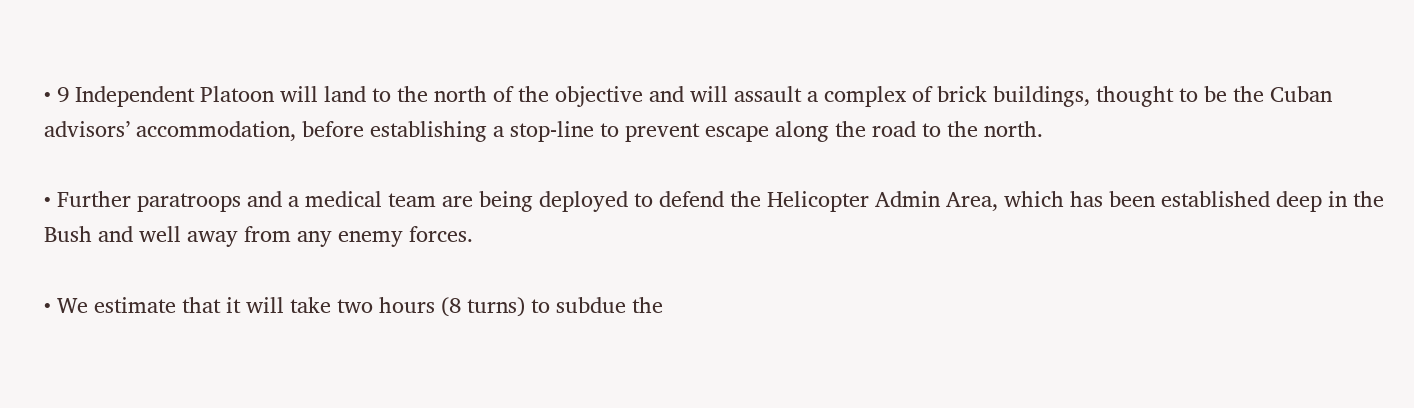• 9 Independent Platoon will land to the north of the objective and will assault a complex of brick buildings, thought to be the Cuban advisors’ accommodation, before establishing a stop-line to prevent escape along the road to the north.

• Further paratroops and a medical team are being deployed to defend the Helicopter Admin Area, which has been established deep in the Bush and well away from any enemy forces.

• We estimate that it will take two hours (8 turns) to subdue the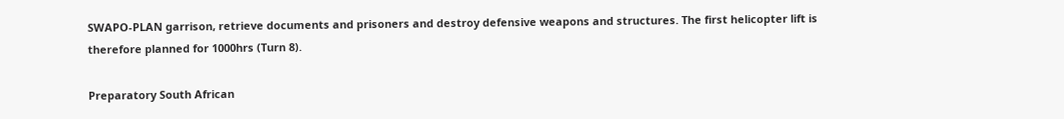SWAPO-PLAN garrison, retrieve documents and prisoners and destroy defensive weapons and structures. The first helicopter lift is therefore planned for 1000hrs (Turn 8).

Preparatory South African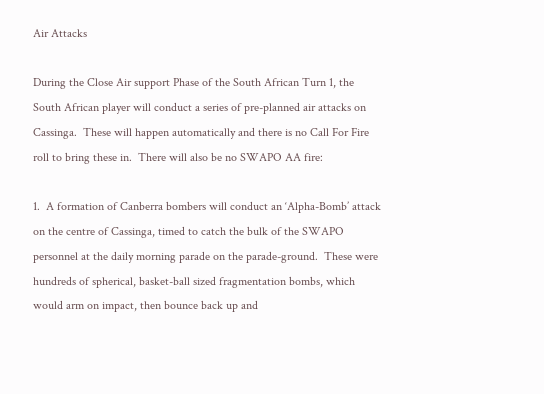Air Attacks

During the Close Air support Phase of the South African Turn 1, the South African player will conduct a series of pre-planned air attacks on Cassinga.  These will happen automatically and there is no Call For Fire roll to bring these in.  There will also be no SWAPO AA fire:

1.  A formation of Canberra bombers will conduct an ‘Alpha-Bomb’ attack on the centre of Cassinga, timed to catch the bulk of the SWAPO personnel at the daily morning parade on the parade-ground.  These were hundreds of spherical, basket-ball sized fragmentation bombs, which would arm on impact, then bounce back up and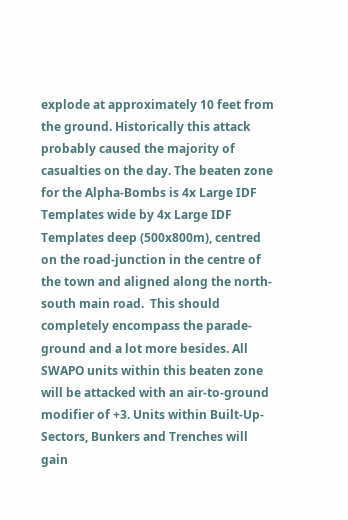explode at approximately 10 feet from the ground. Historically this attack probably caused the majority of casualties on the day. The beaten zone for the Alpha-Bombs is 4x Large IDF Templates wide by 4x Large IDF Templates deep (500x800m), centred on the road-junction in the centre of the town and aligned along the north-south main road.  This should completely encompass the parade-ground and a lot more besides. All SWAPO units within this beaten zone will be attacked with an air-to-ground modifier of +3. Units within Built-Up-Sectors, Bunkers and Trenches will gain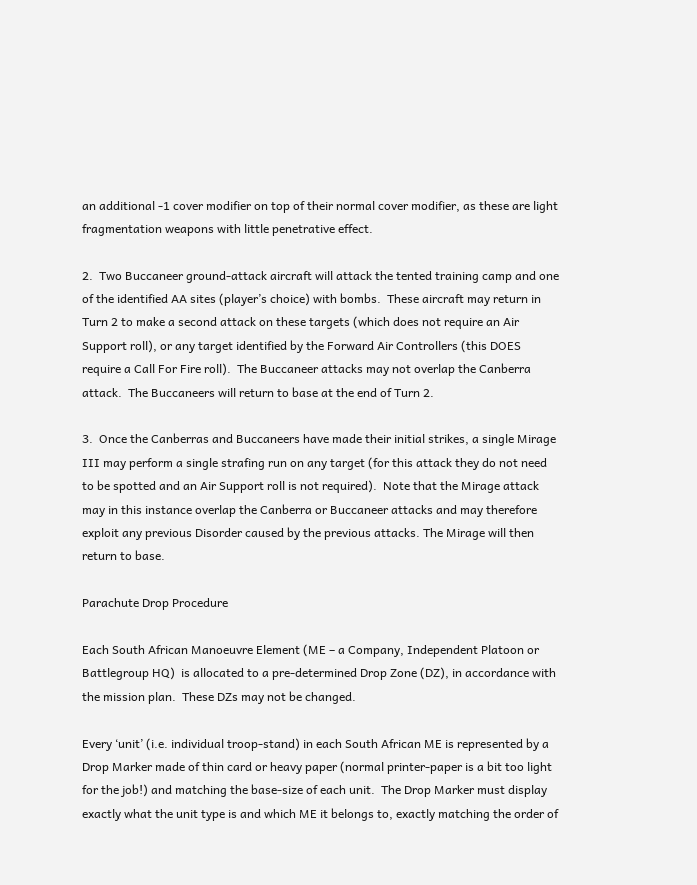an additional -1 cover modifier on top of their normal cover modifier, as these are light fragmentation weapons with little penetrative effect.

2.  Two Buccaneer ground-attack aircraft will attack the tented training camp and one of the identified AA sites (player’s choice) with bombs.  These aircraft may return in Turn 2 to make a second attack on these targets (which does not require an Air Support roll), or any target identified by the Forward Air Controllers (this DOES require a Call For Fire roll).  The Buccaneer attacks may not overlap the Canberra attack.  The Buccaneers will return to base at the end of Turn 2.

3.  Once the Canberras and Buccaneers have made their initial strikes, a single Mirage III may perform a single strafing run on any target (for this attack they do not need to be spotted and an Air Support roll is not required).  Note that the Mirage attack may in this instance overlap the Canberra or Buccaneer attacks and may therefore exploit any previous Disorder caused by the previous attacks. The Mirage will then return to base.

Parachute Drop Procedure

Each South African Manoeuvre Element (ME – a Company, Independent Platoon or Battlegroup HQ)  is allocated to a pre-determined Drop Zone (DZ), in accordance with the mission plan.  These DZs may not be changed.

Every ‘unit’ (i.e. individual troop-stand) in each South African ME is represented by a Drop Marker made of thin card or heavy paper (normal printer-paper is a bit too light for the job!) and matching the base-size of each unit.  The Drop Marker must display exactly what the unit type is and which ME it belongs to, exactly matching the order of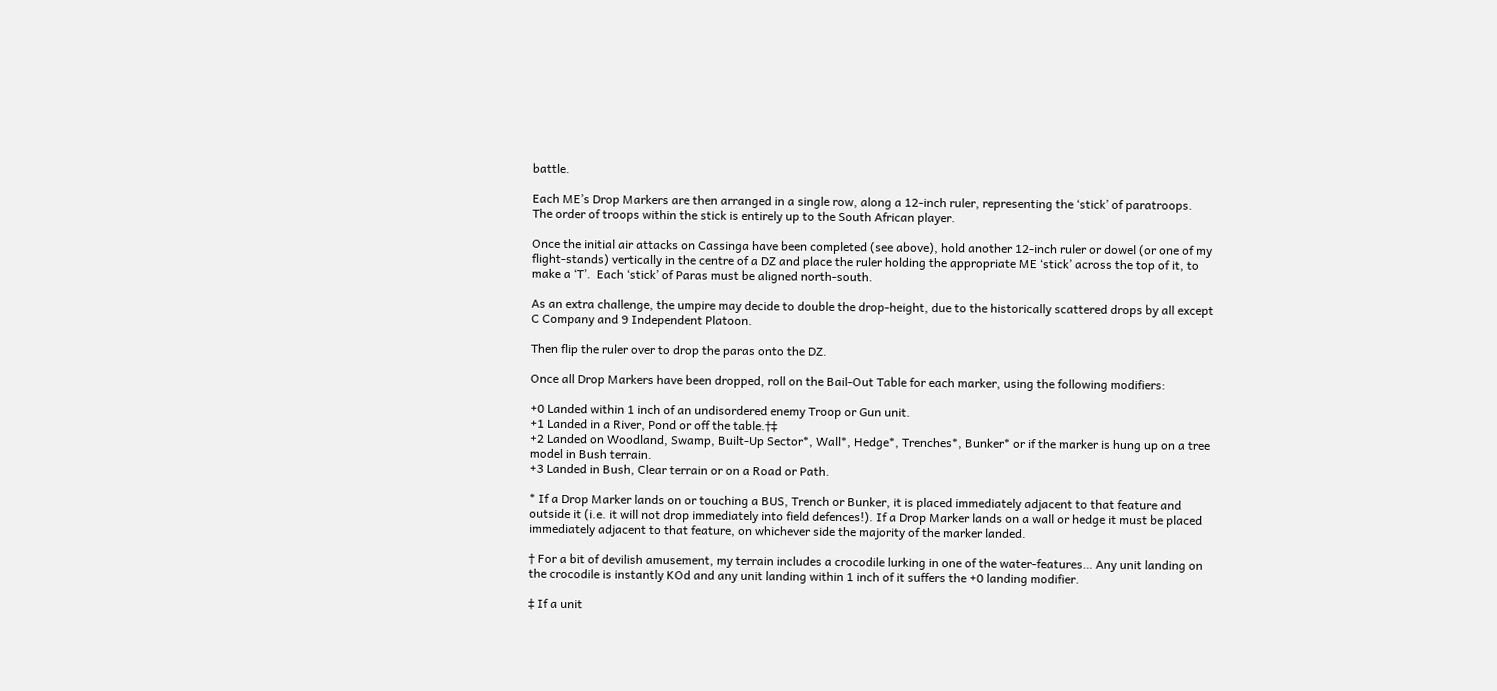battle.

Each ME’s Drop Markers are then arranged in a single row, along a 12-inch ruler, representing the ‘stick’ of paratroops.  The order of troops within the stick is entirely up to the South African player.

Once the initial air attacks on Cassinga have been completed (see above), hold another 12-inch ruler or dowel (or one of my flight-stands) vertically in the centre of a DZ and place the ruler holding the appropriate ME ‘stick’ across the top of it, to make a ‘T’.  Each ‘stick’ of Paras must be aligned north-south.

As an extra challenge, the umpire may decide to double the drop-height, due to the historically scattered drops by all except C Company and 9 Independent Platoon.

Then flip the ruler over to drop the paras onto the DZ.

Once all Drop Markers have been dropped, roll on the Bail-Out Table for each marker, using the following modifiers:

+0 Landed within 1 inch of an undisordered enemy Troop or Gun unit.
+1 Landed in a River, Pond or off the table.†‡
+2 Landed on Woodland, Swamp, Built-Up Sector*, Wall*, Hedge*, Trenches*, Bunker* or if the marker is hung up on a tree model in Bush terrain.
+3 Landed in Bush, Clear terrain or on a Road or Path.

* If a Drop Marker lands on or touching a BUS, Trench or Bunker, it is placed immediately adjacent to that feature and outside it (i.e. it will not drop immediately into field defences!). If a Drop Marker lands on a wall or hedge it must be placed immediately adjacent to that feature, on whichever side the majority of the marker landed.

† For a bit of devilish amusement, my terrain includes a crocodile lurking in one of the water-features… Any unit landing on the crocodile is instantly KOd and any unit landing within 1 inch of it suffers the +0 landing modifier.

‡ If a unit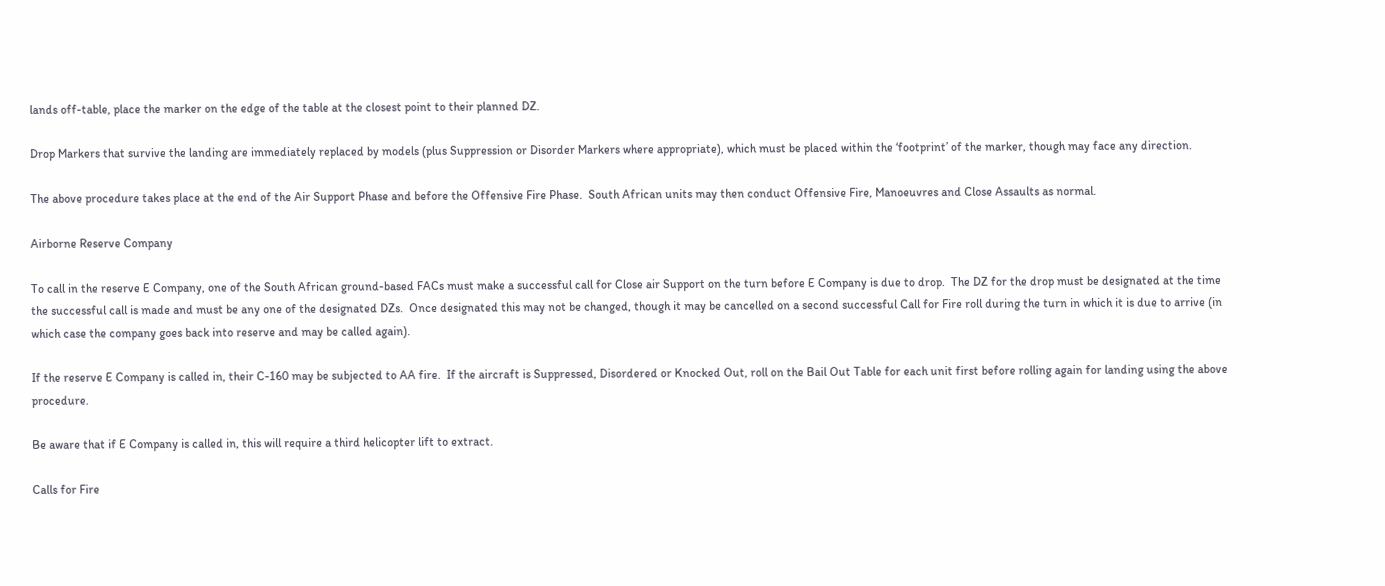lands off-table, place the marker on the edge of the table at the closest point to their planned DZ.

Drop Markers that survive the landing are immediately replaced by models (plus Suppression or Disorder Markers where appropriate), which must be placed within the ‘footprint’ of the marker, though may face any direction.

The above procedure takes place at the end of the Air Support Phase and before the Offensive Fire Phase.  South African units may then conduct Offensive Fire, Manoeuvres and Close Assaults as normal.

Airborne Reserve Company

To call in the reserve E Company, one of the South African ground-based FACs must make a successful call for Close air Support on the turn before E Company is due to drop.  The DZ for the drop must be designated at the time the successful call is made and must be any one of the designated DZs.  Once designated this may not be changed, though it may be cancelled on a second successful Call for Fire roll during the turn in which it is due to arrive (in which case the company goes back into reserve and may be called again).

If the reserve E Company is called in, their C-160 may be subjected to AA fire.  If the aircraft is Suppressed, Disordered or Knocked Out, roll on the Bail Out Table for each unit first before rolling again for landing using the above procedure.

Be aware that if E Company is called in, this will require a third helicopter lift to extract.

Calls for Fire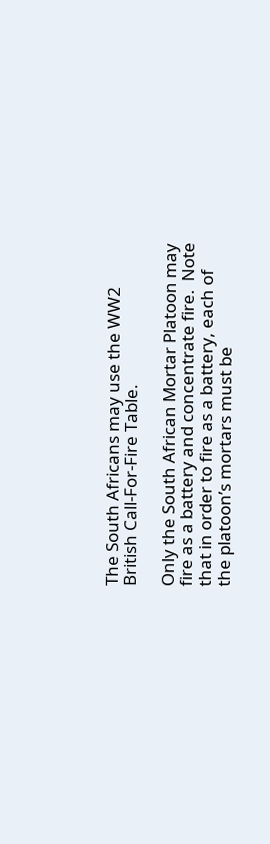The South Africans may use the WW2 British Call-For-Fire Table.

Only the South African Mortar Platoon may fire as a battery and concentrate fire.  Note that in order to fire as a battery, each of the platoon’s mortars must be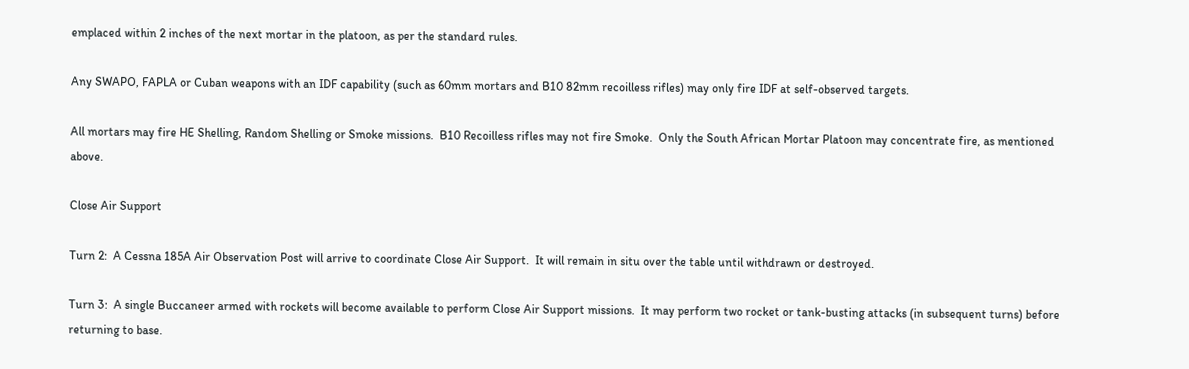emplaced within 2 inches of the next mortar in the platoon, as per the standard rules.

Any SWAPO, FAPLA or Cuban weapons with an IDF capability (such as 60mm mortars and B10 82mm recoilless rifles) may only fire IDF at self-observed targets.

All mortars may fire HE Shelling, Random Shelling or Smoke missions.  B10 Recoilless rifles may not fire Smoke.  Only the South African Mortar Platoon may concentrate fire, as mentioned above.

Close Air Support

Turn 2:  A Cessna 185A Air Observation Post will arrive to coordinate Close Air Support.  It will remain in situ over the table until withdrawn or destroyed.

Turn 3:  A single Buccaneer armed with rockets will become available to perform Close Air Support missions.  It may perform two rocket or tank-busting attacks (in subsequent turns) before returning to base.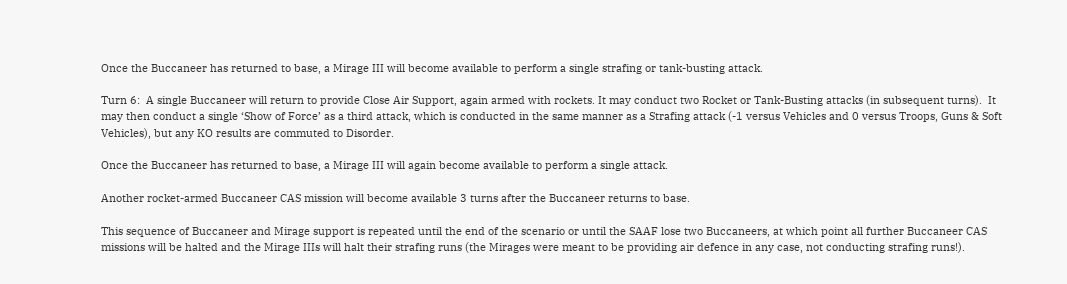Once the Buccaneer has returned to base, a Mirage III will become available to perform a single strafing or tank-busting attack.

Turn 6:  A single Buccaneer will return to provide Close Air Support, again armed with rockets. It may conduct two Rocket or Tank-Busting attacks (in subsequent turns).  It may then conduct a single ‘Show of Force’ as a third attack, which is conducted in the same manner as a Strafing attack (-1 versus Vehicles and 0 versus Troops, Guns & Soft Vehicles), but any KO results are commuted to Disorder.

Once the Buccaneer has returned to base, a Mirage III will again become available to perform a single attack.

Another rocket-armed Buccaneer CAS mission will become available 3 turns after the Buccaneer returns to base.

This sequence of Buccaneer and Mirage support is repeated until the end of the scenario or until the SAAF lose two Buccaneers, at which point all further Buccaneer CAS missions will be halted and the Mirage IIIs will halt their strafing runs (the Mirages were meant to be providing air defence in any case, not conducting strafing runs!).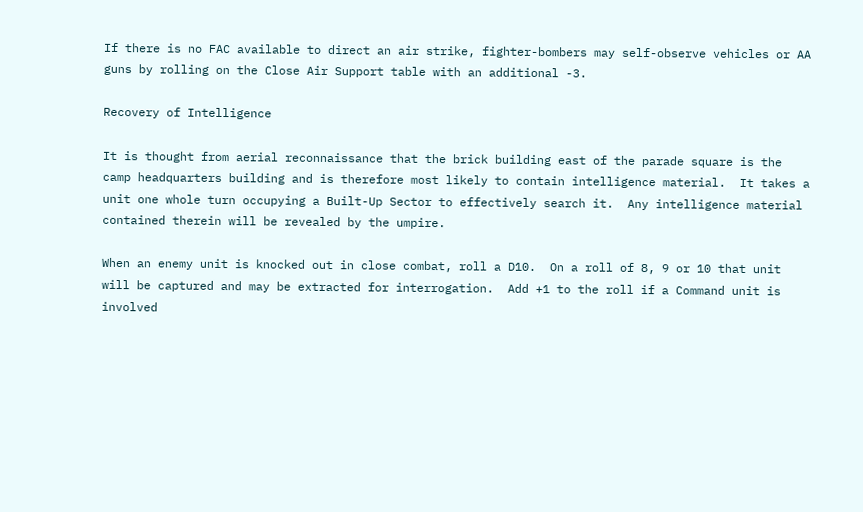If there is no FAC available to direct an air strike, fighter-bombers may self-observe vehicles or AA guns by rolling on the Close Air Support table with an additional -3.

Recovery of Intelligence

It is thought from aerial reconnaissance that the brick building east of the parade square is the camp headquarters building and is therefore most likely to contain intelligence material.  It takes a unit one whole turn occupying a Built-Up Sector to effectively search it.  Any intelligence material contained therein will be revealed by the umpire.

When an enemy unit is knocked out in close combat, roll a D10.  On a roll of 8, 9 or 10 that unit will be captured and may be extracted for interrogation.  Add +1 to the roll if a Command unit is involved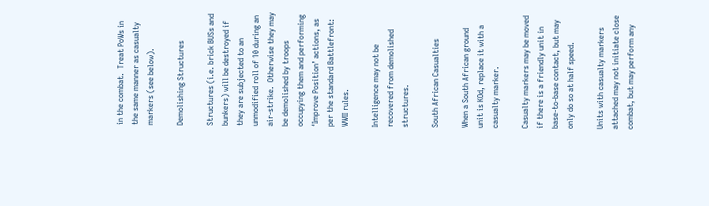in the combat.  Treat PoWs in the same manner as casualty markers (see below).

Demolishing Structures

Structures (i.e. brick BUSs and bunkers) will be destroyed if they are subjected to an unmodified roll of 10 during an air-strike.  Otherwise they may be demolished by troops occupying them and performing ‘Improve Position’ actions, as per the standard Battlefront: WWII rules.

Intelligence may not be recovered from demolished structures.

South African Casualties

When a South African ground unit is KOd, replace it with a casualty marker.

Casualty markers may be moved if there is a friendly unit in base-to-base contact, but may only do so at half speed.

Units with casualty markers attached may not initiate close combat, but may perform any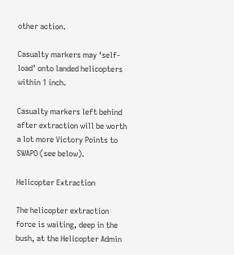other action.

Casualty markers may ‘self-load’ onto landed helicopters within 1 inch.

Casualty markers left behind after extraction will be worth a lot more Victory Points to SWAPO (see below).

Helicopter Extraction

The helicopter extraction force is waiting, deep in the bush, at the Helicopter Admin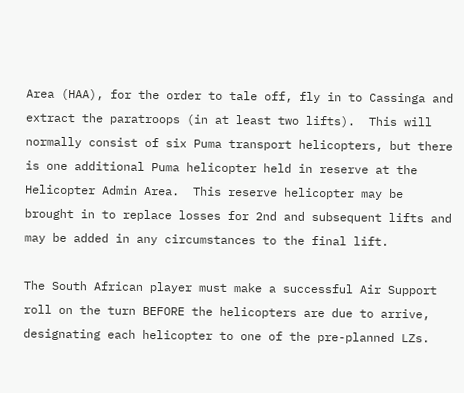Area (HAA), for the order to tale off, fly in to Cassinga and extract the paratroops (in at least two lifts).  This will normally consist of six Puma transport helicopters, but there is one additional Puma helicopter held in reserve at the Helicopter Admin Area.  This reserve helicopter may be brought in to replace losses for 2nd and subsequent lifts and may be added in any circumstances to the final lift.

The South African player must make a successful Air Support roll on the turn BEFORE the helicopters are due to arrive, designating each helicopter to one of the pre-planned LZs.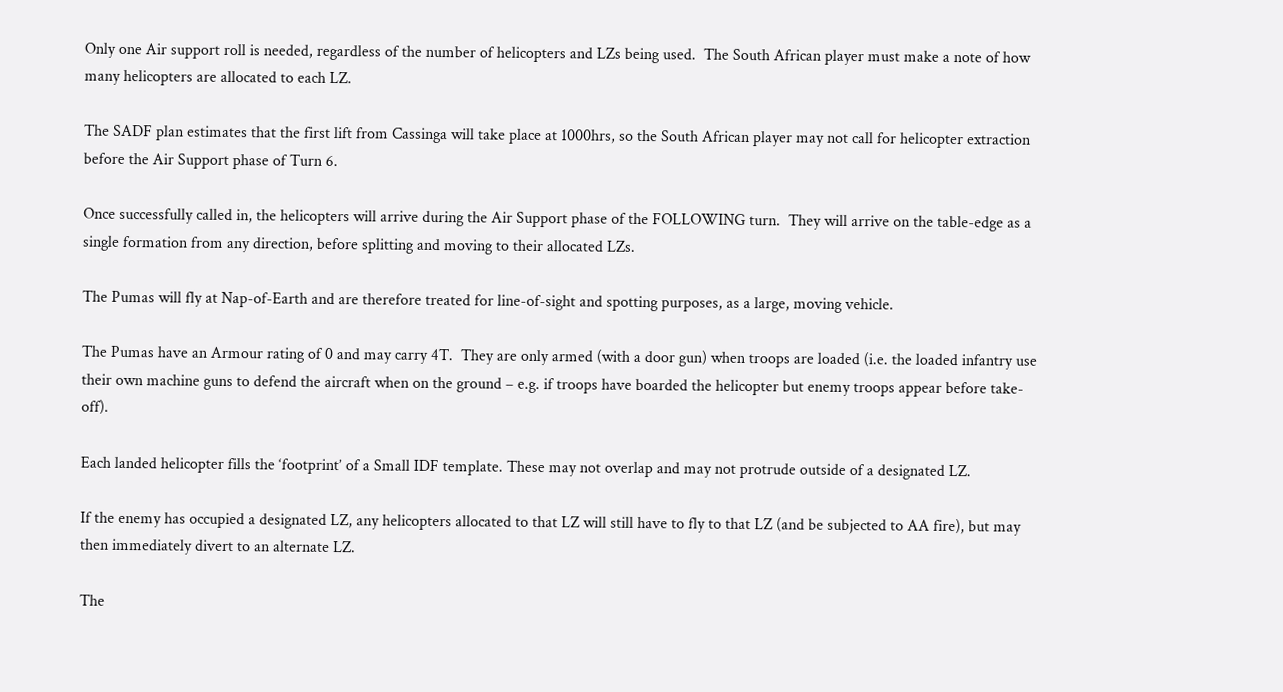Only one Air support roll is needed, regardless of the number of helicopters and LZs being used.  The South African player must make a note of how many helicopters are allocated to each LZ.

The SADF plan estimates that the first lift from Cassinga will take place at 1000hrs, so the South African player may not call for helicopter extraction before the Air Support phase of Turn 6.

Once successfully called in, the helicopters will arrive during the Air Support phase of the FOLLOWING turn.  They will arrive on the table-edge as a single formation from any direction, before splitting and moving to their allocated LZs.

The Pumas will fly at Nap-of-Earth and are therefore treated for line-of-sight and spotting purposes, as a large, moving vehicle.

The Pumas have an Armour rating of 0 and may carry 4T.  They are only armed (with a door gun) when troops are loaded (i.e. the loaded infantry use their own machine guns to defend the aircraft when on the ground – e.g. if troops have boarded the helicopter but enemy troops appear before take-off).

Each landed helicopter fills the ‘footprint’ of a Small IDF template. These may not overlap and may not protrude outside of a designated LZ.

If the enemy has occupied a designated LZ, any helicopters allocated to that LZ will still have to fly to that LZ (and be subjected to AA fire), but may then immediately divert to an alternate LZ.

The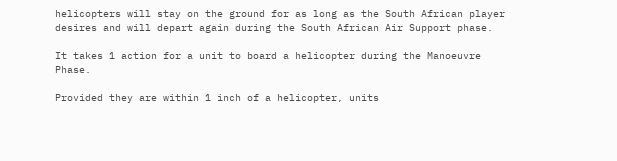helicopters will stay on the ground for as long as the South African player desires and will depart again during the South African Air Support phase.

It takes 1 action for a unit to board a helicopter during the Manoeuvre Phase.

Provided they are within 1 inch of a helicopter, units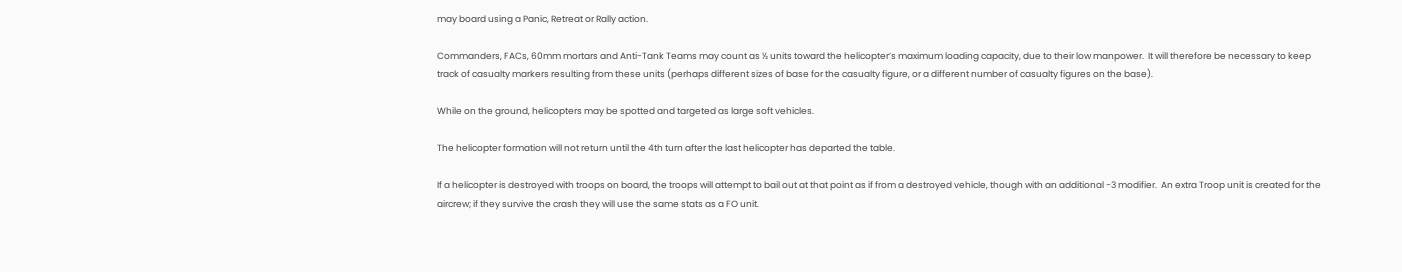may board using a Panic, Retreat or Rally action.

Commanders, FACs, 60mm mortars and Anti-Tank Teams may count as ½ units toward the helicopter’s maximum loading capacity, due to their low manpower.  It will therefore be necessary to keep track of casualty markers resulting from these units (perhaps different sizes of base for the casualty figure, or a different number of casualty figures on the base).

While on the ground, helicopters may be spotted and targeted as large soft vehicles.

The helicopter formation will not return until the 4th turn after the last helicopter has departed the table.

If a helicopter is destroyed with troops on board, the troops will attempt to bail out at that point as if from a destroyed vehicle, though with an additional -3 modifier.  An extra Troop unit is created for the aircrew; if they survive the crash they will use the same stats as a FO unit.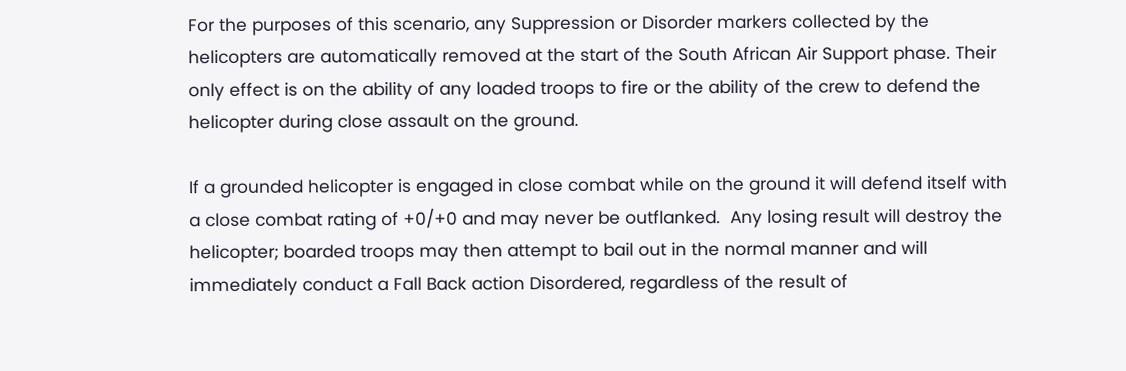For the purposes of this scenario, any Suppression or Disorder markers collected by the helicopters are automatically removed at the start of the South African Air Support phase. Their only effect is on the ability of any loaded troops to fire or the ability of the crew to defend the helicopter during close assault on the ground.

If a grounded helicopter is engaged in close combat while on the ground it will defend itself with a close combat rating of +0/+0 and may never be outflanked.  Any losing result will destroy the helicopter; boarded troops may then attempt to bail out in the normal manner and will immediately conduct a Fall Back action Disordered, regardless of the result of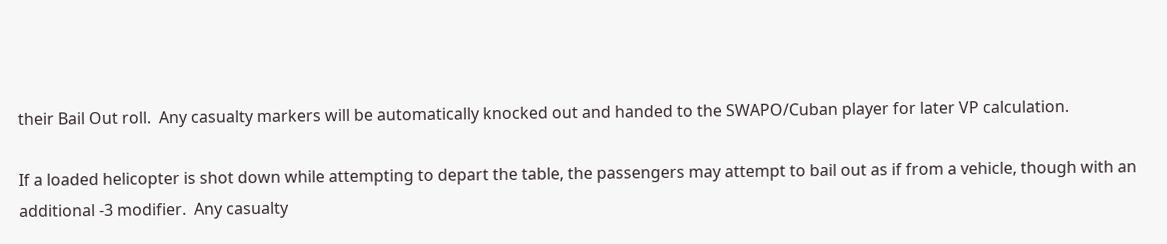their Bail Out roll.  Any casualty markers will be automatically knocked out and handed to the SWAPO/Cuban player for later VP calculation.

If a loaded helicopter is shot down while attempting to depart the table, the passengers may attempt to bail out as if from a vehicle, though with an additional -3 modifier.  Any casualty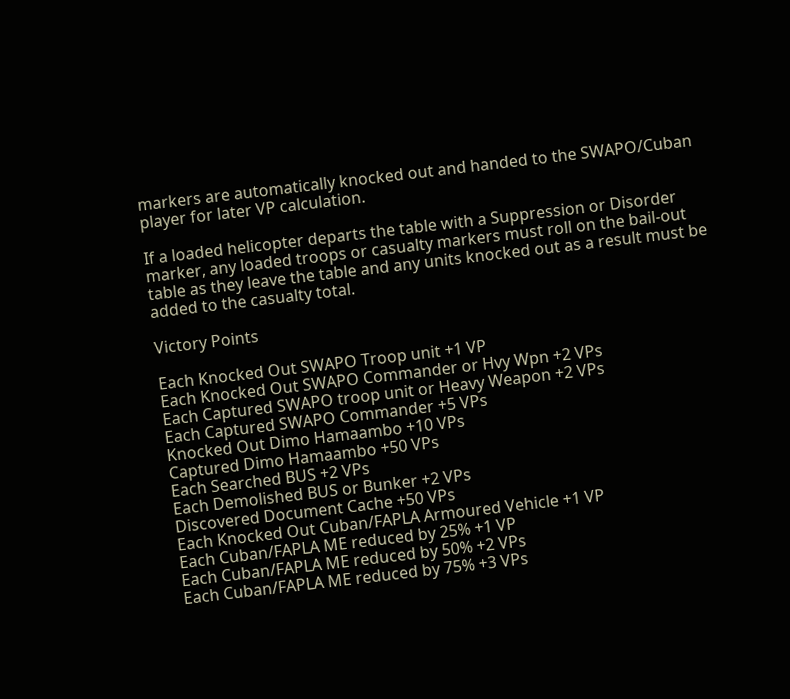markers are automatically knocked out and handed to the SWAPO/Cuban player for later VP calculation.

If a loaded helicopter departs the table with a Suppression or Disorder marker, any loaded troops or casualty markers must roll on the bail-out table as they leave the table and any units knocked out as a result must be added to the casualty total.

Victory Points

Each Knocked Out SWAPO Troop unit +1 VP
Each Knocked Out SWAPO Commander or Hvy Wpn +2 VPs
Each Captured SWAPO troop unit or Heavy Weapon +2 VPs
Each Captured SWAPO Commander +5 VPs
Knocked Out Dimo Hamaambo +10 VPs
Captured Dimo Hamaambo +50 VPs
Each Searched BUS +2 VPs
Each Demolished BUS or Bunker +2 VPs
Discovered Document Cache +50 VPs
Each Knocked Out Cuban/FAPLA Armoured Vehicle +1 VP
Each Cuban/FAPLA ME reduced by 25% +1 VP
Each Cuban/FAPLA ME reduced by 50% +2 VPs
Each Cuban/FAPLA ME reduced by 75% +3 VPs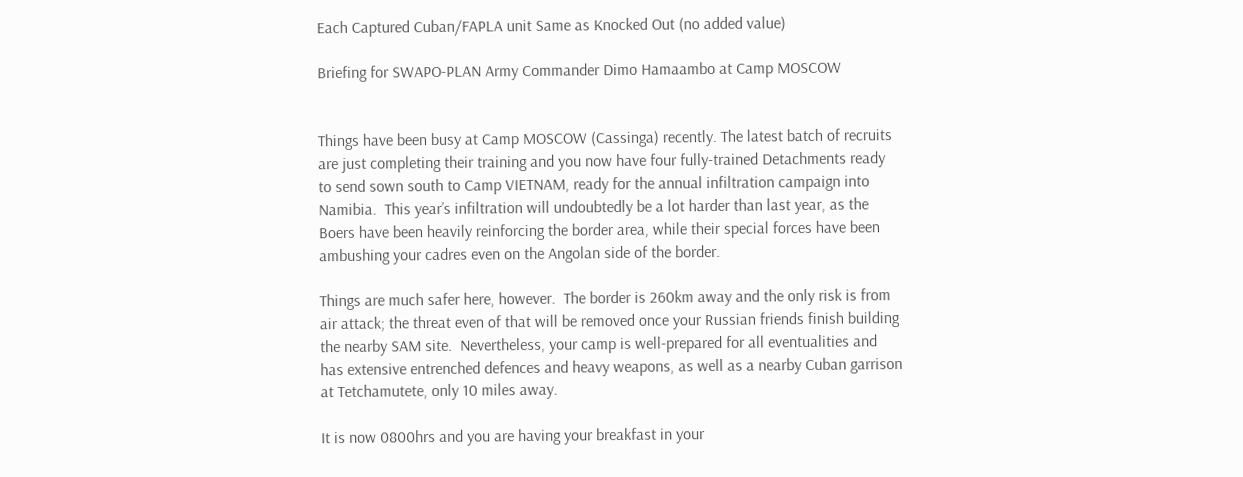Each Captured Cuban/FAPLA unit Same as Knocked Out (no added value)

Briefing for SWAPO-PLAN Army Commander Dimo Hamaambo at Camp MOSCOW


Things have been busy at Camp MOSCOW (Cassinga) recently. The latest batch of recruits are just completing their training and you now have four fully-trained Detachments ready to send sown south to Camp VIETNAM, ready for the annual infiltration campaign into Namibia.  This year’s infiltration will undoubtedly be a lot harder than last year, as the Boers have been heavily reinforcing the border area, while their special forces have been ambushing your cadres even on the Angolan side of the border.

Things are much safer here, however.  The border is 260km away and the only risk is from air attack; the threat even of that will be removed once your Russian friends finish building the nearby SAM site.  Nevertheless, your camp is well-prepared for all eventualities and has extensive entrenched defences and heavy weapons, as well as a nearby Cuban garrison at Tetchamutete, only 10 miles away.

It is now 0800hrs and you are having your breakfast in your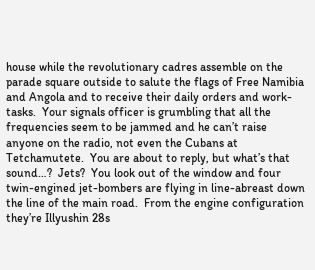house while the revolutionary cadres assemble on the parade square outside to salute the flags of Free Namibia and Angola and to receive their daily orders and work-tasks.  Your signals officer is grumbling that all the frequencies seem to be jammed and he can’t raise anyone on the radio, not even the Cubans at Tetchamutete.  You are about to reply, but what’s that sound…?  Jets?  You look out of the window and four twin-engined jet-bombers are flying in line-abreast down the line of the main road.  From the engine configuration they’re Illyushin 28s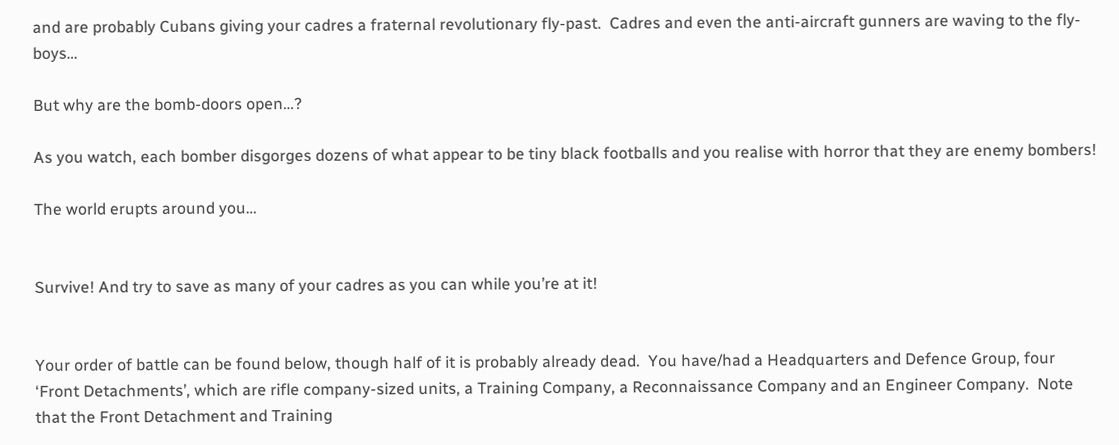and are probably Cubans giving your cadres a fraternal revolutionary fly-past.  Cadres and even the anti-aircraft gunners are waving to the fly-boys…

But why are the bomb-doors open…?

As you watch, each bomber disgorges dozens of what appear to be tiny black footballs and you realise with horror that they are enemy bombers!

The world erupts around you…


Survive! And try to save as many of your cadres as you can while you’re at it!


Your order of battle can be found below, though half of it is probably already dead.  You have/had a Headquarters and Defence Group, four ‘Front Detachments’, which are rifle company-sized units, a Training Company, a Reconnaissance Company and an Engineer Company.  Note that the Front Detachment and Training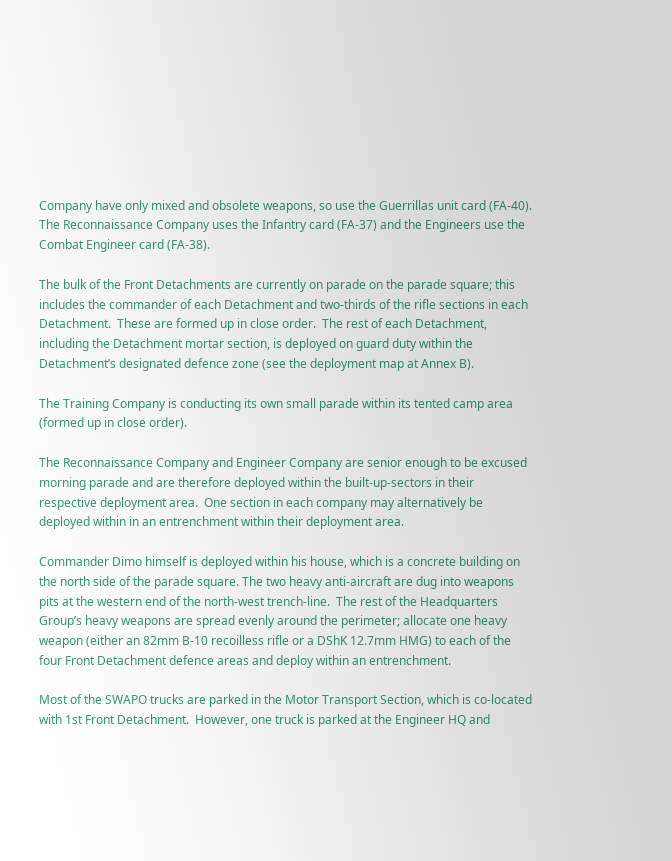Company have only mixed and obsolete weapons, so use the Guerrillas unit card (FA-40).  The Reconnaissance Company uses the Infantry card (FA-37) and the Engineers use the Combat Engineer card (FA-38).

The bulk of the Front Detachments are currently on parade on the parade square; this includes the commander of each Detachment and two-thirds of the rifle sections in each Detachment.  These are formed up in close order.  The rest of each Detachment, including the Detachment mortar section, is deployed on guard duty within the Detachment’s designated defence zone (see the deployment map at Annex B).

The Training Company is conducting its own small parade within its tented camp area (formed up in close order).

The Reconnaissance Company and Engineer Company are senior enough to be excused morning parade and are therefore deployed within the built-up-sectors in their respective deployment area.  One section in each company may alternatively be deployed within in an entrenchment within their deployment area.

Commander Dimo himself is deployed within his house, which is a concrete building on the north side of the parade square. The two heavy anti-aircraft are dug into weapons pits at the western end of the north-west trench-line.  The rest of the Headquarters Group’s heavy weapons are spread evenly around the perimeter; allocate one heavy weapon (either an 82mm B-10 recoilless rifle or a DShK 12.7mm HMG) to each of the four Front Detachment defence areas and deploy within an entrenchment.

Most of the SWAPO trucks are parked in the Motor Transport Section, which is co-located with 1st Front Detachment.  However, one truck is parked at the Engineer HQ and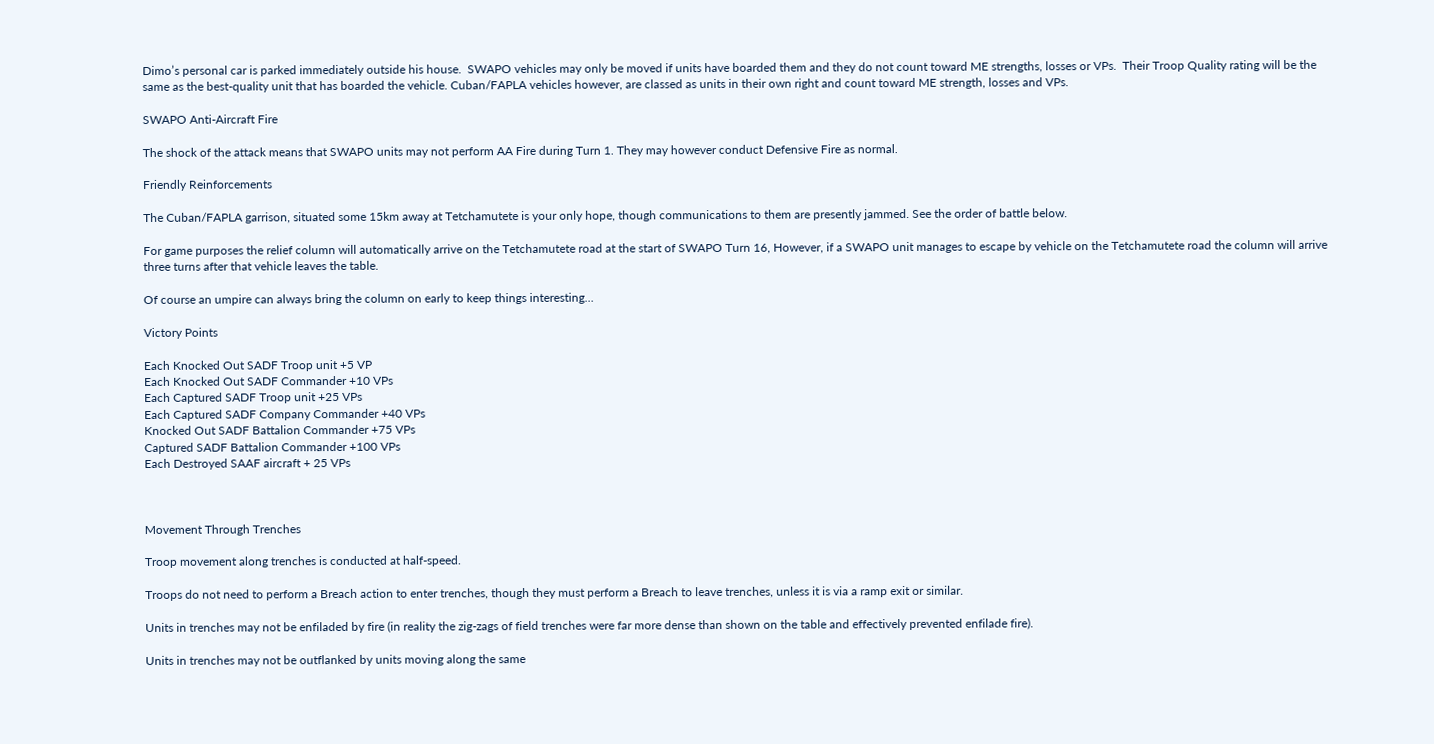Dimo’s personal car is parked immediately outside his house.  SWAPO vehicles may only be moved if units have boarded them and they do not count toward ME strengths, losses or VPs.  Their Troop Quality rating will be the same as the best-quality unit that has boarded the vehicle. Cuban/FAPLA vehicles however, are classed as units in their own right and count toward ME strength, losses and VPs.

SWAPO Anti-Aircraft Fire

The shock of the attack means that SWAPO units may not perform AA Fire during Turn 1. They may however conduct Defensive Fire as normal.

Friendly Reinforcements

The Cuban/FAPLA garrison, situated some 15km away at Tetchamutete is your only hope, though communications to them are presently jammed. See the order of battle below.

For game purposes the relief column will automatically arrive on the Tetchamutete road at the start of SWAPO Turn 16, However, if a SWAPO unit manages to escape by vehicle on the Tetchamutete road the column will arrive three turns after that vehicle leaves the table.

Of course an umpire can always bring the column on early to keep things interesting…

Victory Points

Each Knocked Out SADF Troop unit +5 VP
Each Knocked Out SADF Commander +10 VPs
Each Captured SADF Troop unit +25 VPs
Each Captured SADF Company Commander +40 VPs
Knocked Out SADF Battalion Commander +75 VPs
Captured SADF Battalion Commander +100 VPs
Each Destroyed SAAF aircraft + 25 VPs



Movement Through Trenches

Troop movement along trenches is conducted at half-speed.

Troops do not need to perform a Breach action to enter trenches, though they must perform a Breach to leave trenches, unless it is via a ramp exit or similar.

Units in trenches may not be enfiladed by fire (in reality the zig-zags of field trenches were far more dense than shown on the table and effectively prevented enfilade fire).

Units in trenches may not be outflanked by units moving along the same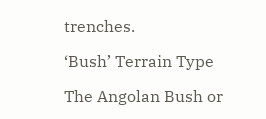trenches.

‘Bush’ Terrain Type

The Angolan Bush or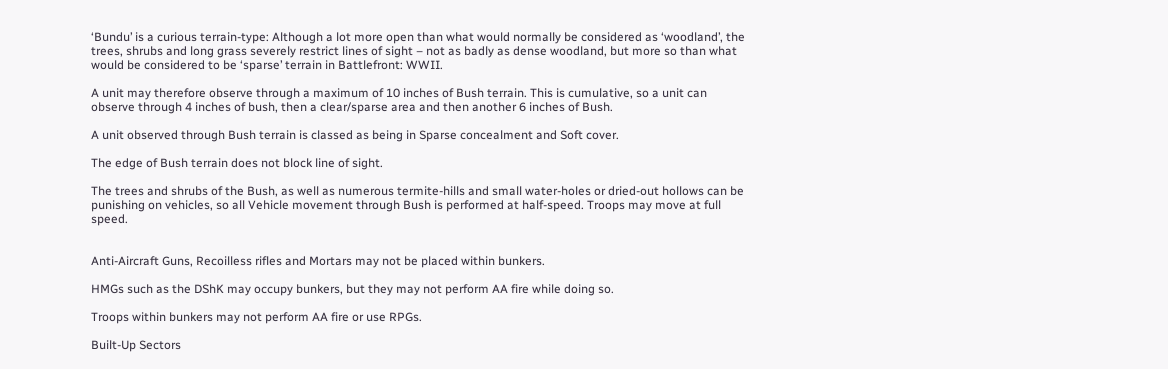‘Bundu’ is a curious terrain-type: Although a lot more open than what would normally be considered as ‘woodland’, the trees, shrubs and long grass severely restrict lines of sight – not as badly as dense woodland, but more so than what would be considered to be ‘sparse’ terrain in Battlefront: WWII.

A unit may therefore observe through a maximum of 10 inches of Bush terrain. This is cumulative, so a unit can observe through 4 inches of bush, then a clear/sparse area and then another 6 inches of Bush.

A unit observed through Bush terrain is classed as being in Sparse concealment and Soft cover.

The edge of Bush terrain does not block line of sight.

The trees and shrubs of the Bush, as well as numerous termite-hills and small water-holes or dried-out hollows can be punishing on vehicles, so all Vehicle movement through Bush is performed at half-speed. Troops may move at full speed.


Anti-Aircraft Guns, Recoilless rifles and Mortars may not be placed within bunkers.

HMGs such as the DShK may occupy bunkers, but they may not perform AA fire while doing so.

Troops within bunkers may not perform AA fire or use RPGs.

Built-Up Sectors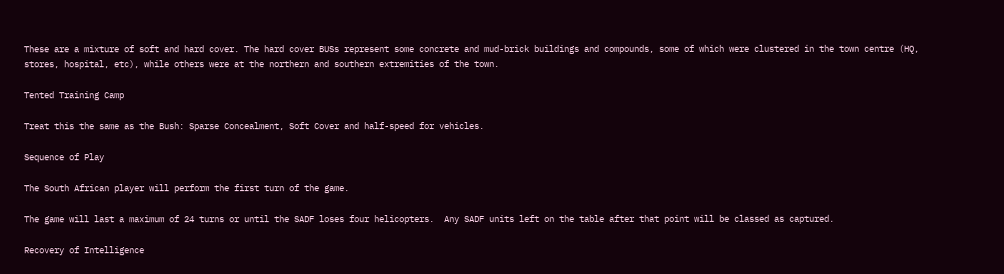These are a mixture of soft and hard cover. The hard cover BUSs represent some concrete and mud-brick buildings and compounds, some of which were clustered in the town centre (HQ, stores, hospital, etc), while others were at the northern and southern extremities of the town.

Tented Training Camp

Treat this the same as the Bush: Sparse Concealment, Soft Cover and half-speed for vehicles.

Sequence of Play

The South African player will perform the first turn of the game.

The game will last a maximum of 24 turns or until the SADF loses four helicopters.  Any SADF units left on the table after that point will be classed as captured.

Recovery of Intelligence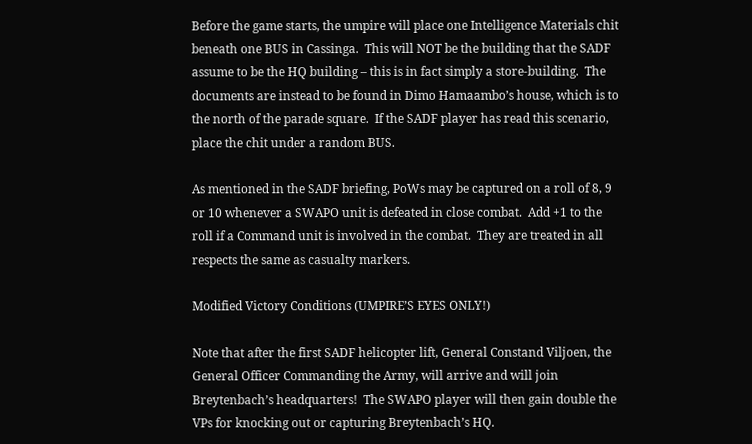Before the game starts, the umpire will place one Intelligence Materials chit beneath one BUS in Cassinga.  This will NOT be the building that the SADF assume to be the HQ building – this is in fact simply a store-building.  The documents are instead to be found in Dimo Hamaambo’s house, which is to the north of the parade square.  If the SADF player has read this scenario, place the chit under a random BUS.

As mentioned in the SADF briefing, PoWs may be captured on a roll of 8, 9 or 10 whenever a SWAPO unit is defeated in close combat.  Add +1 to the roll if a Command unit is involved in the combat.  They are treated in all respects the same as casualty markers.

Modified Victory Conditions (UMPIRE’S EYES ONLY!)

Note that after the first SADF helicopter lift, General Constand Viljoen, the General Officer Commanding the Army, will arrive and will join Breytenbach’s headquarters!  The SWAPO player will then gain double the VPs for knocking out or capturing Breytenbach’s HQ.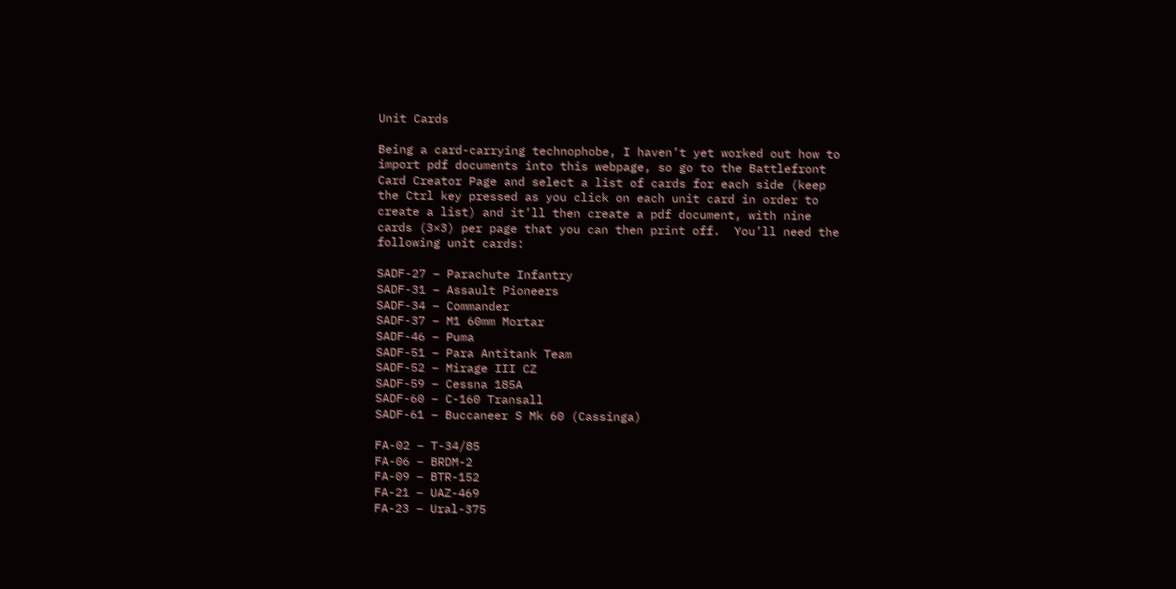Unit Cards

Being a card-carrying technophobe, I haven’t yet worked out how to import pdf documents into this webpage, so go to the Battlefront Card Creator Page and select a list of cards for each side (keep the Ctrl key pressed as you click on each unit card in order to create a list) and it’ll then create a pdf document, with nine cards (3×3) per page that you can then print off.  You’ll need the following unit cards:

SADF-27 – Parachute Infantry
SADF-31 – Assault Pioneers
SADF-34 – Commander
SADF-37 – M1 60mm Mortar
SADF-46 – Puma
SADF-51 – Para Antitank Team
SADF-52 – Mirage III CZ
SADF-59 – Cessna 185A
SADF-60 – C-160 Transall
SADF-61 – Buccaneer S Mk 60 (Cassinga)

FA-02 – T-34/85
FA-06 – BRDM-2
FA-09 – BTR-152
FA-21 – UAZ-469
FA-23 – Ural-375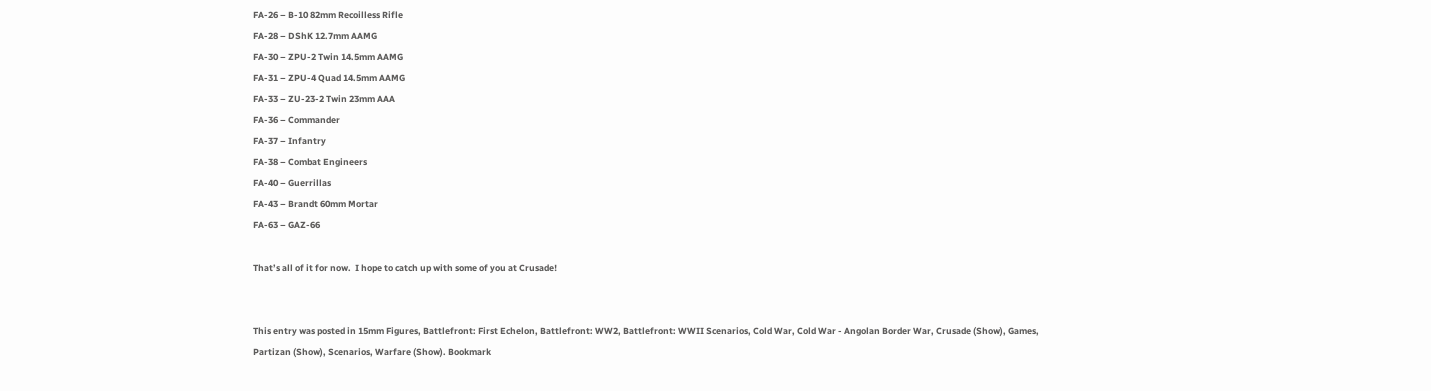FA-26 – B-10 82mm Recoilless Rifle
FA-28 – DShK 12.7mm AAMG
FA-30 – ZPU-2 Twin 14.5mm AAMG
FA-31 – ZPU-4 Quad 14.5mm AAMG
FA-33 – ZU-23-2 Twin 23mm AAA
FA-36 – Commander
FA-37 – Infantry
FA-38 – Combat Engineers
FA-40 – Guerrillas
FA-43 – Brandt 60mm Mortar
FA-63 – GAZ-66

That’s all of it for now.  I hope to catch up with some of you at Crusade!


This entry was posted in 15mm Figures, Battlefront: First Echelon, Battlefront: WW2, Battlefront: WWII Scenarios, Cold War, Cold War - Angolan Border War, Crusade (Show), Games, Partizan (Show), Scenarios, Warfare (Show). Bookmark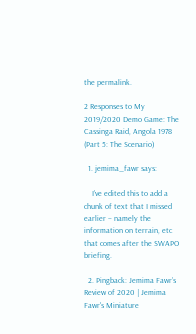the permalink.

2 Responses to My 2019/2020 Demo Game: The Cassinga Raid, Angola 1978 (Part 5: The Scenario)

  1. jemima_fawr says:

    I’ve edited this to add a chunk of text that I missed earlier – namely the information on terrain, etc that comes after the SWAPO briefing.

  2. Pingback: Jemima Fawr’s Review of 2020 | Jemima Fawr's Miniature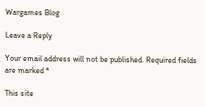Wargames Blog

Leave a Reply

Your email address will not be published. Required fields are marked *

This site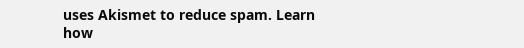uses Akismet to reduce spam. Learn how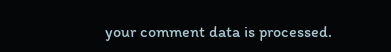your comment data is processed.